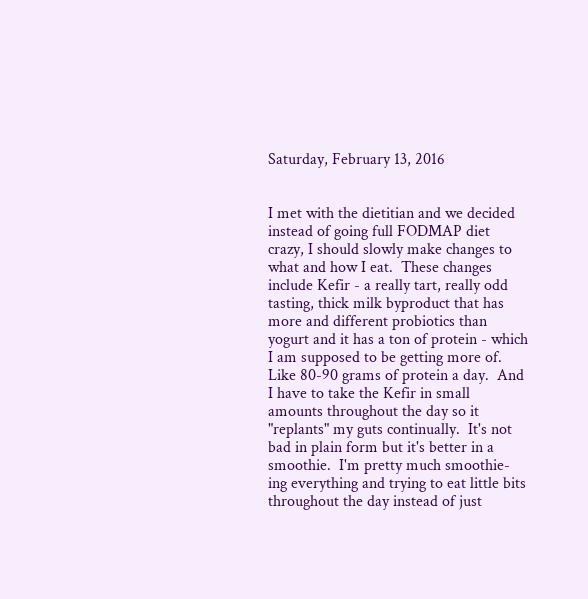Saturday, February 13, 2016


I met with the dietitian and we decided instead of going full FODMAP diet crazy, I should slowly make changes to what and how I eat.  These changes include Kefir - a really tart, really odd tasting, thick milk byproduct that has more and different probiotics than yogurt and it has a ton of protein - which I am supposed to be getting more of.  Like 80-90 grams of protein a day.  And I have to take the Kefir in small amounts throughout the day so it "replants" my guts continually.  It's not bad in plain form but it's better in a smoothie.  I'm pretty much smoothie-ing everything and trying to eat little bits throughout the day instead of just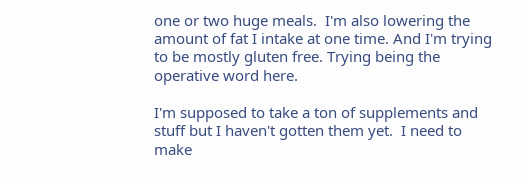one or two huge meals.  I'm also lowering the amount of fat I intake at one time. And I'm trying to be mostly gluten free. Trying being the operative word here.

I'm supposed to take a ton of supplements and stuff but I haven't gotten them yet.  I need to make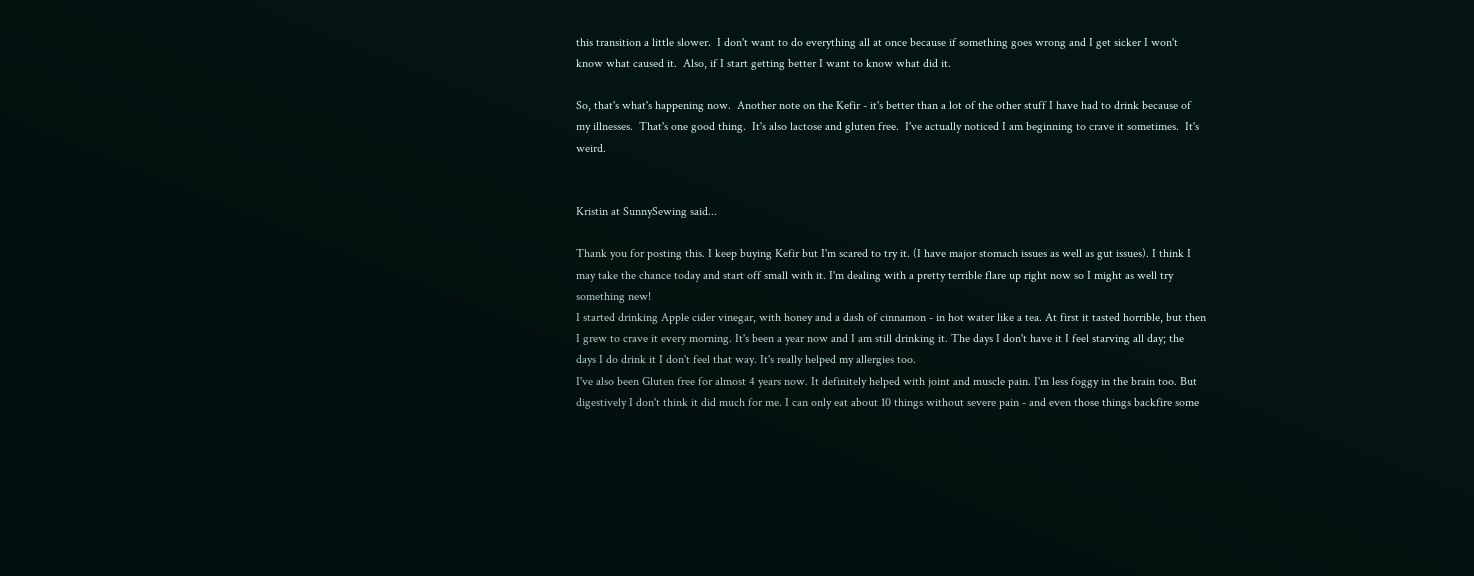this transition a little slower.  I don't want to do everything all at once because if something goes wrong and I get sicker I won't know what caused it.  Also, if I start getting better I want to know what did it.

So, that's what's happening now.  Another note on the Kefir - it's better than a lot of the other stuff I have had to drink because of my illnesses.  That's one good thing.  It's also lactose and gluten free.  I've actually noticed I am beginning to crave it sometimes.  It's weird.


Kristin at SunnySewing said...

Thank you for posting this. I keep buying Kefir but I'm scared to try it. (I have major stomach issues as well as gut issues). I think I may take the chance today and start off small with it. I'm dealing with a pretty terrible flare up right now so I might as well try something new!
I started drinking Apple cider vinegar, with honey and a dash of cinnamon - in hot water like a tea. At first it tasted horrible, but then I grew to crave it every morning. It's been a year now and I am still drinking it. The days I don't have it I feel starving all day; the days I do drink it I don't feel that way. It's really helped my allergies too.
I've also been Gluten free for almost 4 years now. It definitely helped with joint and muscle pain. I'm less foggy in the brain too. But digestively I don't think it did much for me. I can only eat about 10 things without severe pain - and even those things backfire some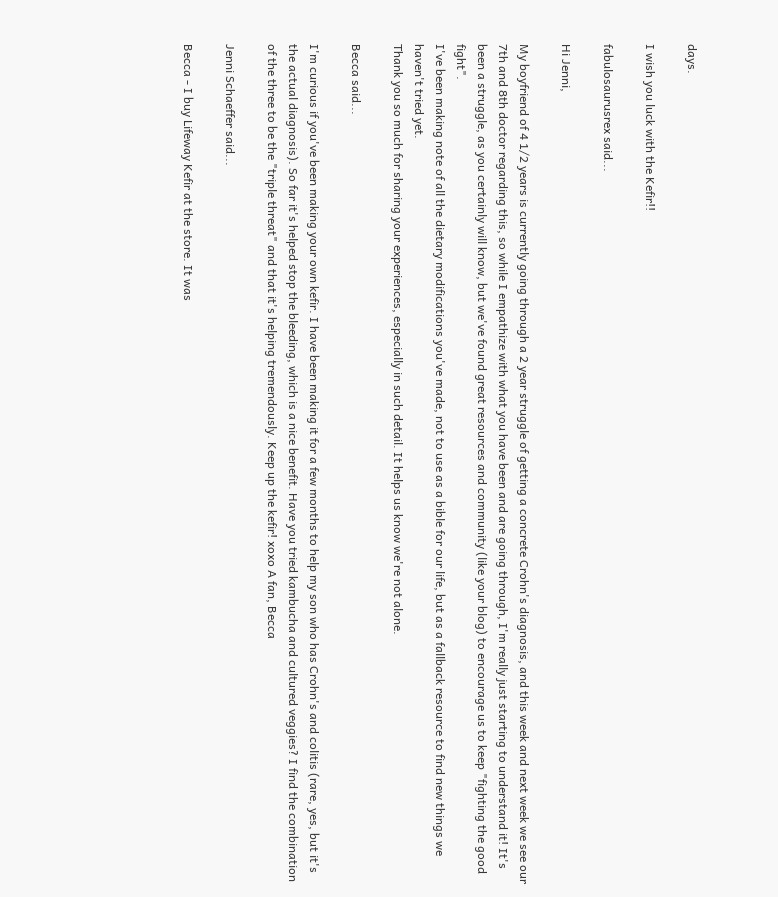days.

I wish you luck with the Kefir!!

fabulosaurusrex said...

Hi Jenni,

My boyfriend of 4 1/2 years is currently going through a 2 year struggle of getting a concrete Crohn's diagnosis, and this week and next week we see our 7th and 8th doctor regarding this, so while I empathize with what you have been and are going through, I'm really just starting to understand it! It's been a struggle, as you certainly will know, but we've found great resources and community (like your blog) to encourage us to keep "fighting the good fight".
I've been making note of all the dietary modifications you've made, not to use as a bible for our life, but as a fallback resource to find new things we haven't tried yet.
Thank you so much for sharing your experiences, especially in such detail. It helps us know we're not alone.

Becca said...

I'm curious if you've been making your own kefir. I have been making it for a few months to help my son who has Crohn's and colitis (rare, yes, but it's the actual diagnosis). So far it's helped stop the bleeding, which is a nice benefit. Have you tried kambucha and cultured veggies? I find the combination of the three to be the "triple threat" and that it's helping tremendously. Keep up the kefir! xoxo A fan, Becca

Jenni Schaeffer said...

Becca - I buy Lifeway Kefir at the store. It was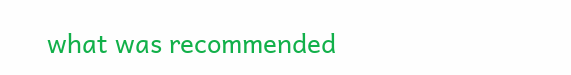what was recommended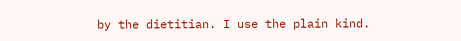by the dietitian. I use the plain kind.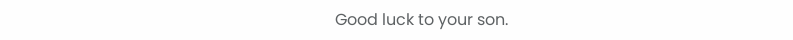Good luck to your son.